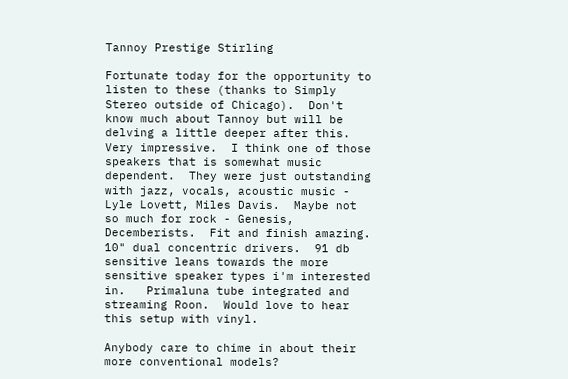Tannoy Prestige Stirling

Fortunate today for the opportunity to listen to these (thanks to Simply Stereo outside of Chicago).  Don't know much about Tannoy but will be delving a little deeper after this.  Very impressive.  I think one of those speakers that is somewhat music dependent.  They were just outstanding with jazz, vocals, acoustic music - Lyle Lovett, Miles Davis.  Maybe not so much for rock - Genesis, Decemberists.  Fit and finish amazing.  10" dual concentric drivers.  91 db sensitive leans towards the more sensitive speaker types i'm interested in.   Primaluna tube integrated and streaming Roon.  Would love to hear this setup with vinyl.

Anybody care to chime in about their more conventional models?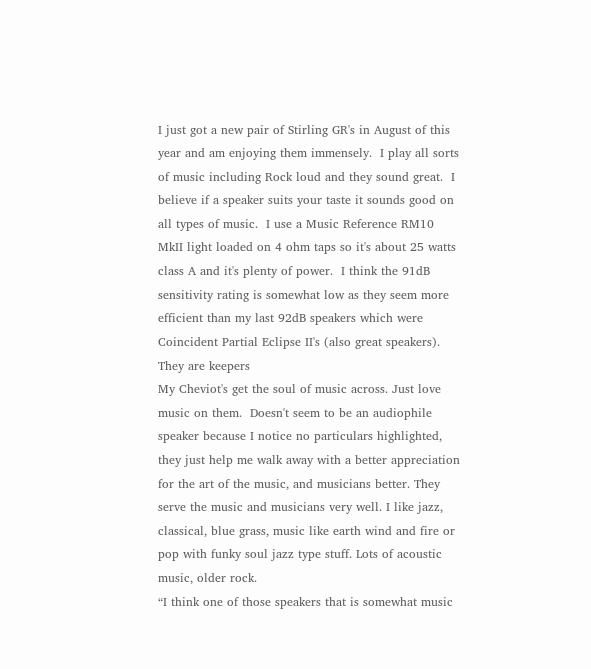I just got a new pair of Stirling GR's in August of this year and am enjoying them immensely.  I play all sorts of music including Rock loud and they sound great.  I believe if a speaker suits your taste it sounds good on all types of music.  I use a Music Reference RM10 MkII light loaded on 4 ohm taps so it's about 25 watts class A and it's plenty of power.  I think the 91dB sensitivity rating is somewhat low as they seem more efficient than my last 92dB speakers which were Coincident Partial Eclipse II's (also great speakers).  They are keepers
My Cheviot's get the soul of music across. Just love music on them.  Doesn't seem to be an audiophile speaker because I notice no particulars highlighted, they just help me walk away with a better appreciation for the art of the music, and musicians better. They serve the music and musicians very well. I like jazz, classical, blue grass, music like earth wind and fire or pop with funky soul jazz type stuff. Lots of acoustic music, older rock.
“I think one of those speakers that is somewhat music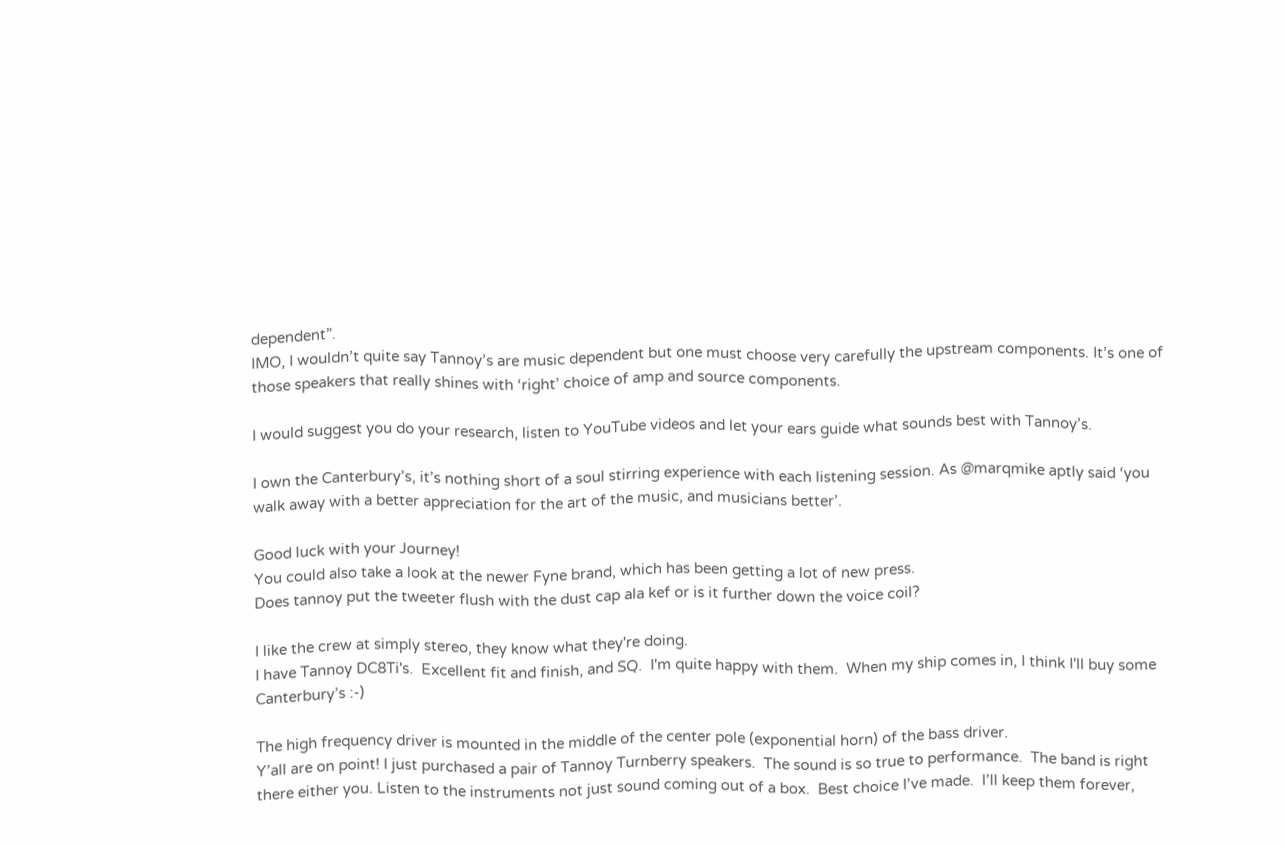dependent”.
IMO, I wouldn’t quite say Tannoy’s are music dependent but one must choose very carefully the upstream components. It’s one of those speakers that really shines with ‘right’ choice of amp and source components.

I would suggest you do your research, listen to YouTube videos and let your ears guide what sounds best with Tannoy’s.

I own the Canterbury’s, it’s nothing short of a soul stirring experience with each listening session. As @marqmike aptly said ‘you walk away with a better appreciation for the art of the music, and musicians better’.

Good luck with your Journey!
You could also take a look at the newer Fyne brand, which has been getting a lot of new press.
Does tannoy put the tweeter flush with the dust cap ala kef or is it further down the voice coil?

I like the crew at simply stereo, they know what they're doing.
I have Tannoy DC8Ti's.  Excellent fit and finish, and SQ.  I'm quite happy with them.  When my ship comes in, I think I'll buy some Canterbury’s :-)

The high frequency driver is mounted in the middle of the center pole (exponential horn) of the bass driver.
Y’all are on point! I just purchased a pair of Tannoy Turnberry speakers.  The sound is so true to performance.  The band is right there either you. Listen to the instruments not just sound coming out of a box.  Best choice I’ve made.  I’ll keep them forever,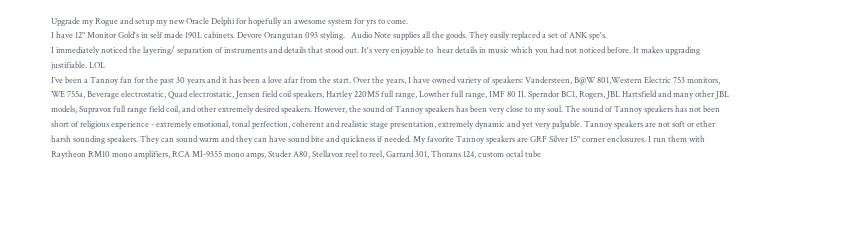Upgrade my Rogue and setup my new Oracle Delphi for hopefully an awesome system for yrs to come.
I have 12" Monitor Gold's in self made 190L cabinets. Devore Orangutan 093 styling.   Audio Note supplies all the goods. They easily replaced a set of ANK spe's.
I immediately noticed the layering/ separation of instruments and details that stood out. It's very enjoyable to  hear details in music which you had not noticed before. It makes upgrading justifiable. LOL
I’ve been a Tannoy fan for the past 30 years and it has been a love afar from the start. Over the years, I have owned variety of speakers: Vandersteen, B@W 801,Western Electric 753 monitors, WE 755a, Beverage electrostatic, Quad electrostatic, Jensen field coil speakers, Hartley 220MS full range, Lowther full range, IMF 80 II. Sperndor BC1, Rogers, JBL Hartsfield and many other JBL models, Supravox full range field coil, and other extremely desired speakers. However, the sound of Tannoy speakers has been very close to my soul. The sound of Tannoy speakers has not been short of religious experience - extremely emotional, tonal perfection, coherent and realistic stage presentation, extremely dynamic and yet very palpable. Tannoy speakers are not soft or ether harsh sounding speakers. They can sound warm and they can have sound bite and quickness if needed. My favorite Tannoy speakers are GRF Silver 15" corner enclosures. I run them with Raytheon RM10 mono amplifiers, RCA MI-9355 mono amps, Studer A80, Stellavox reel to reel, Garrard 301, Thorans 124, custom octal tube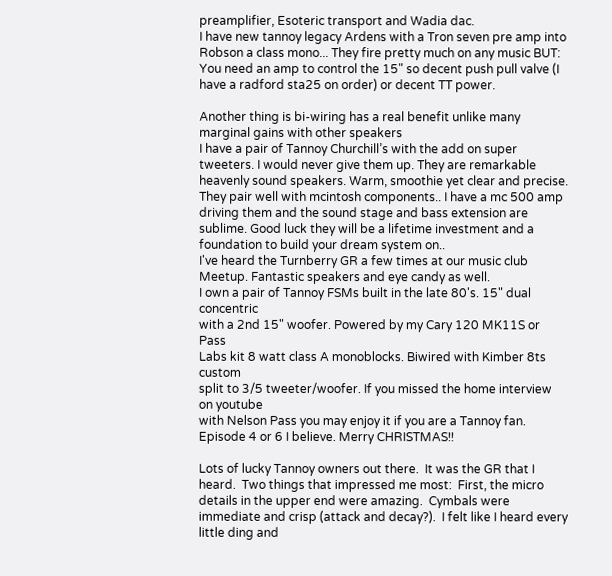preamplifier, Esoteric transport and Wadia dac.
I have new tannoy legacy Ardens with a Tron seven pre amp into Robson a class mono... They fire pretty much on any music BUT:
You need an amp to control the 15" so decent push pull valve (I have a radford sta25 on order) or decent TT power.

Another thing is bi-wiring has a real benefit unlike many marginal gains with other speakers
I have a pair of Tannoy Churchill’s with the add on super tweeters. I would never give them up. They are remarkable heavenly sound speakers. Warm, smoothie yet clear and precise. They pair well with mcintosh components.. I have a mc 500 amp driving them and the sound stage and bass extension are sublime. Good luck they will be a lifetime investment and a foundation to build your dream system on..
I've heard the Turnberry GR a few times at our music club Meetup. Fantastic speakers and eye candy as well.
I own a pair of Tannoy FSMs built in the late 80's. 15" dual concentric
with a 2nd 15" woofer. Powered by my Cary 120 MK11S or Pass
Labs kit 8 watt class A monoblocks. Biwired with Kimber 8ts custom
split to 3/5 tweeter/woofer. If you missed the home interview on youtube
with Nelson Pass you may enjoy it if you are a Tannoy fan. Episode 4 or 6 I believe. Merry CHRISTMAS!!

Lots of lucky Tannoy owners out there.  It was the GR that I heard.  Two things that impressed me most:  First, the micro details in the upper end were amazing.  Cymbals were immediate and crisp (attack and decay?).  I felt like I heard every little ding and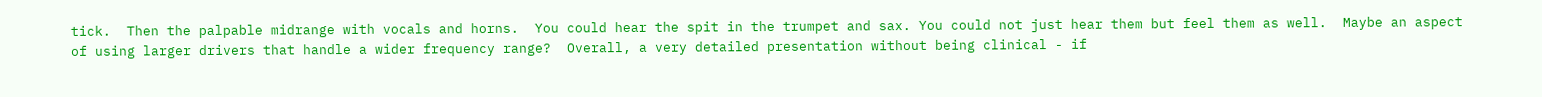tick.  Then the palpable midrange with vocals and horns.  You could hear the spit in the trumpet and sax. You could not just hear them but feel them as well.  Maybe an aspect of using larger drivers that handle a wider frequency range?  Overall, a very detailed presentation without being clinical - if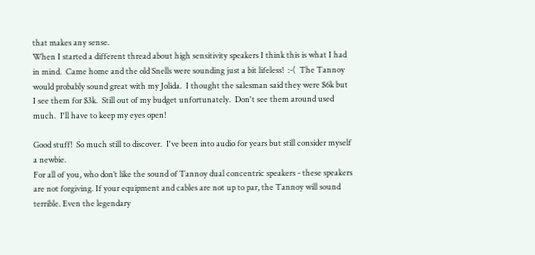that makes any sense.
When I started a different thread about high sensitivity speakers I think this is what I had in mind.  Came home and the old Snells were sounding just a bit lifeless!  :-(  The Tannoy would probably sound great with my Jolida.  I thought the salesman said they were $6k but I see them for $3k.  Still out of my budget unfortunately.  Don't see them around used much.  I'll have to keep my eyes open!

Good stuff!  So much still to discover.  I've been into audio for years but still consider myself a newbie.
For all of you, who don’t like the sound of Tannoy dual concentric speakers - these speakers are not forgiving. If your equipment and cables are not up to par, the Tannoy will sound terrible. Even the legendary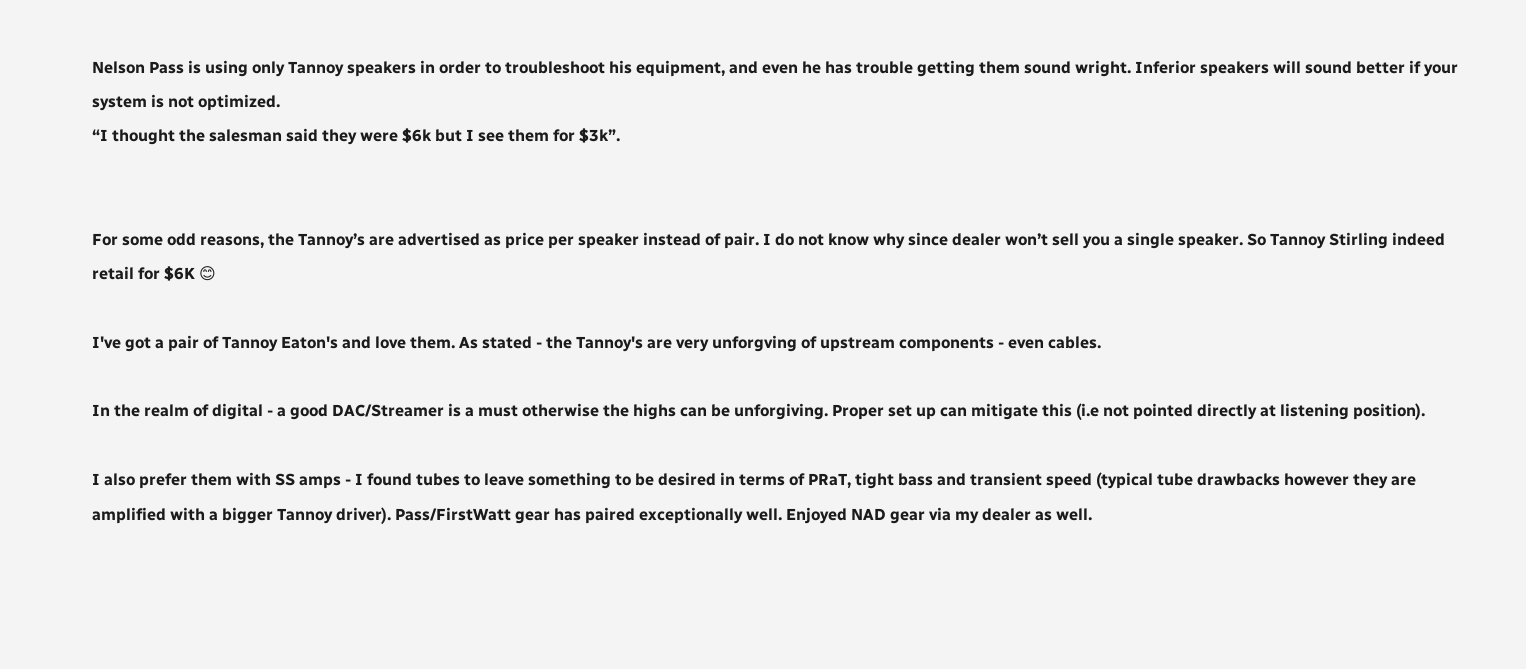Nelson Pass is using only Tannoy speakers in order to troubleshoot his equipment, and even he has trouble getting them sound wright. Inferior speakers will sound better if your system is not optimized.
“I thought the salesman said they were $6k but I see them for $3k”.


For some odd reasons, the Tannoy’s are advertised as price per speaker instead of pair. I do not know why since dealer won’t sell you a single speaker. So Tannoy Stirling indeed retail for $6K 😊

I've got a pair of Tannoy Eaton's and love them. As stated - the Tannoy's are very unforgving of upstream components - even cables.

In the realm of digital - a good DAC/Streamer is a must otherwise the highs can be unforgiving. Proper set up can mitigate this (i.e not pointed directly at listening position).

I also prefer them with SS amps - I found tubes to leave something to be desired in terms of PRaT, tight bass and transient speed (typical tube drawbacks however they are amplified with a bigger Tannoy driver). Pass/FirstWatt gear has paired exceptionally well. Enjoyed NAD gear via my dealer as well.